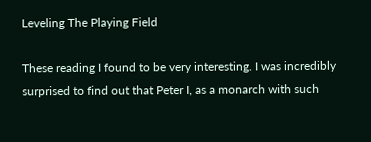Leveling The Playing Field

These reading I found to be very interesting. I was incredibly surprised to find out that Peter I, as a monarch with such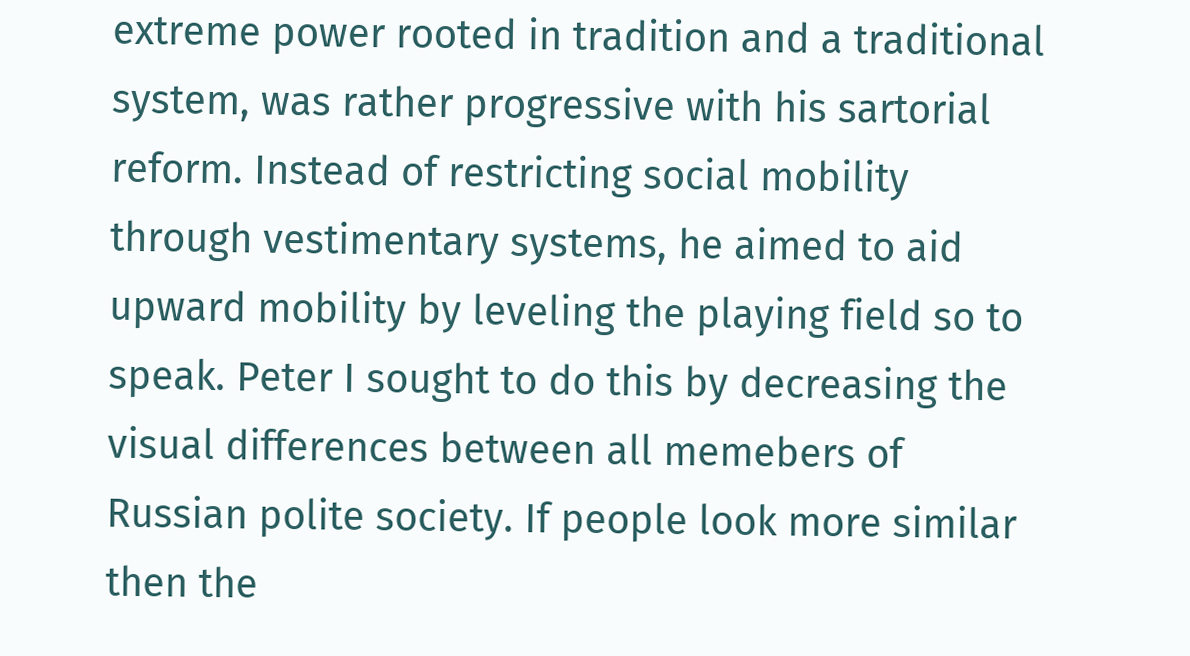extreme power rooted in tradition and a traditional system, was rather progressive with his sartorial reform. Instead of restricting social mobility through vestimentary systems, he aimed to aid upward mobility by leveling the playing field so to speak. Peter I sought to do this by decreasing the visual differences between all memebers of Russian polite society. If people look more similar then the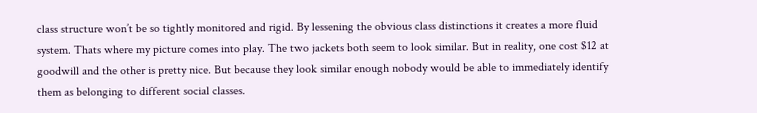class structure won’t be so tightly monitored and rigid. By lessening the obvious class distinctions it creates a more fluid system. Thats where my picture comes into play. The two jackets both seem to look similar. But in reality, one cost $12 at goodwill and the other is pretty nice. But because they look similar enough nobody would be able to immediately identify them as belonging to different social classes.